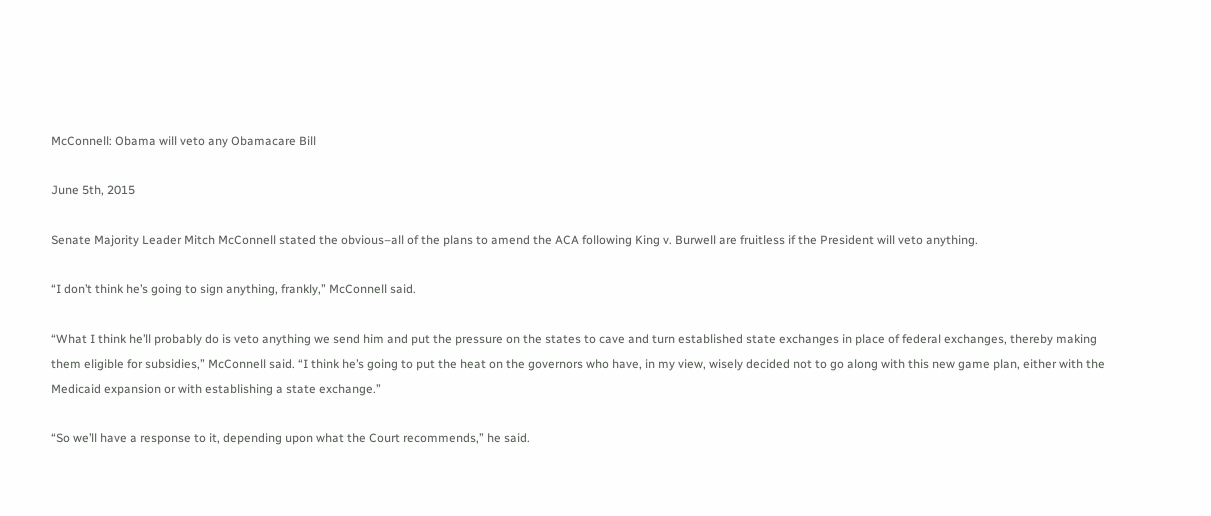McConnell: Obama will veto any Obamacare Bill

June 5th, 2015

Senate Majority Leader Mitch McConnell stated the obvious–all of the plans to amend the ACA following King v. Burwell are fruitless if the President will veto anything.

“I don’t think he’s going to sign anything, frankly,” McConnell said.

“What I think he’ll probably do is veto anything we send him and put the pressure on the states to cave and turn established state exchanges in place of federal exchanges, thereby making them eligible for subsidies,” McConnell said. “I think he’s going to put the heat on the governors who have, in my view, wisely decided not to go along with this new game plan, either with the Medicaid expansion or with establishing a state exchange.”

“So we’ll have a response to it, depending upon what the Court recommends,” he said.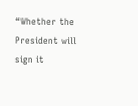“Whether the President will sign it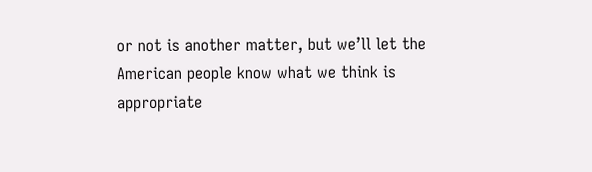or not is another matter, but we’ll let the American people know what we think is appropriate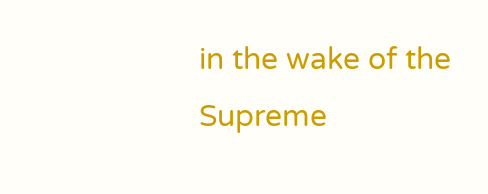in the wake of the Supreme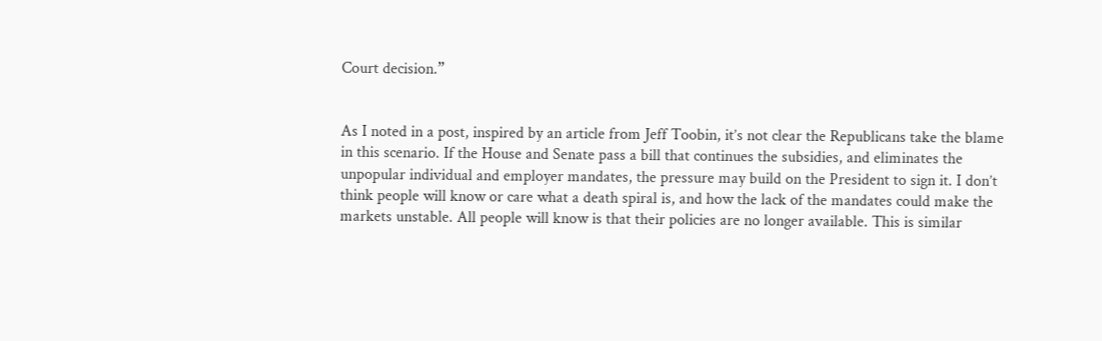Court decision.”


As I noted in a post, inspired by an article from Jeff Toobin, it’s not clear the Republicans take the blame in this scenario. If the House and Senate pass a bill that continues the subsidies, and eliminates the unpopular individual and employer mandates, the pressure may build on the President to sign it. I don’t think people will know or care what a death spiral is, and how the lack of the mandates could make the markets unstable. All people will know is that their policies are no longer available. This is similar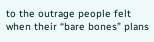to the outrage people felt when their “bare bones” plans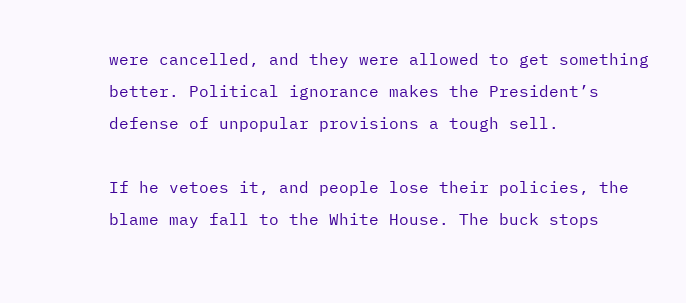were cancelled, and they were allowed to get something better. Political ignorance makes the President’s defense of unpopular provisions a tough sell.

If he vetoes it, and people lose their policies, the blame may fall to the White House. The buck stops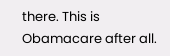there. This is Obamacare after all.